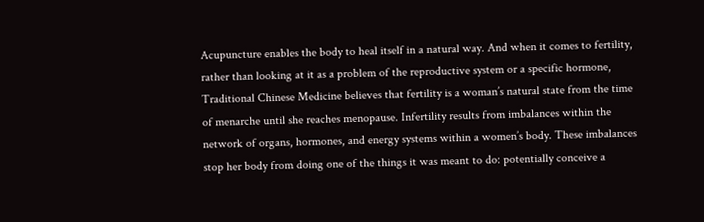Acupuncture enables the body to heal itself in a natural way. And when it comes to fertility, rather than looking at it as a problem of the reproductive system or a specific hormone, Traditional Chinese Medicine believes that fertility is a woman’s natural state from the time of menarche until she reaches menopause. Infertility results from imbalances within the network of organs, hormones, and energy systems within a women’s body. These imbalances stop her body from doing one of the things it was meant to do: potentially conceive a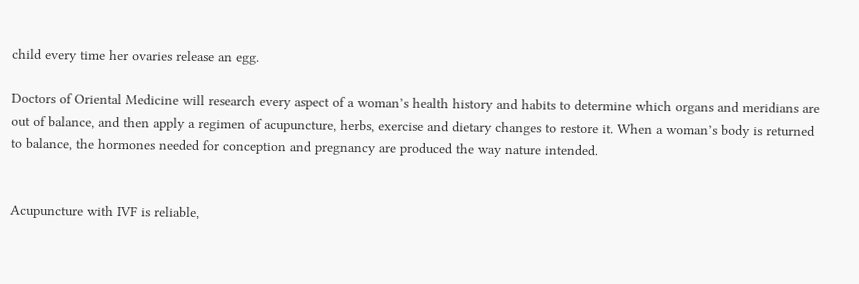child every time her ovaries release an egg.

Doctors of Oriental Medicine will research every aspect of a woman’s health history and habits to determine which organs and meridians are out of balance, and then apply a regimen of acupuncture, herbs, exercise and dietary changes to restore it. When a woman’s body is returned to balance, the hormones needed for conception and pregnancy are produced the way nature intended.


Acupuncture with IVF is reliable,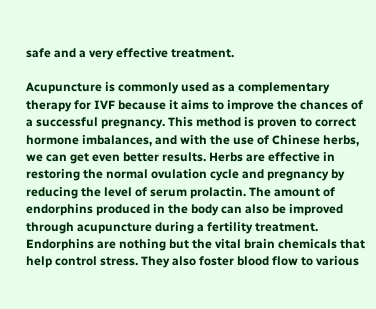safe and a very effective treatment.

Acupuncture is commonly used as a complementary therapy for IVF because it aims to improve the chances of a successful pregnancy. This method is proven to correct hormone imbalances, and with the use of Chinese herbs, we can get even better results. Herbs are effective in restoring the normal ovulation cycle and pregnancy by reducing the level of serum prolactin. The amount of endorphins produced in the body can also be improved through acupuncture during a fertility treatment. Endorphins are nothing but the vital brain chemicals that help control stress. They also foster blood flow to various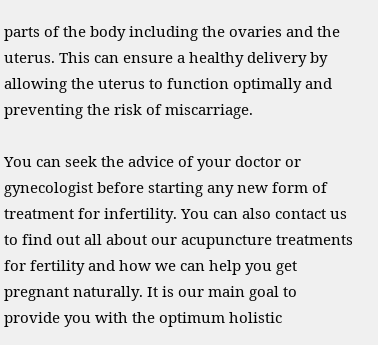parts of the body including the ovaries and the uterus. This can ensure a healthy delivery by allowing the uterus to function optimally and preventing the risk of miscarriage.

You can seek the advice of your doctor or gynecologist before starting any new form of treatment for infertility. You can also contact us to find out all about our acupuncture treatments for fertility and how we can help you get pregnant naturally. It is our main goal to provide you with the optimum holistic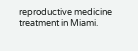reproductive medicine treatment in Miami.